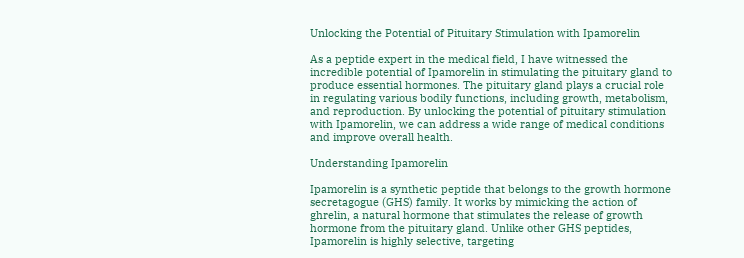Unlocking the Potential of Pituitary Stimulation with Ipamorelin

As a peptide expert in the medical field, I have witnessed the incredible potential of Ipamorelin in stimulating the pituitary gland to produce essential hormones. The pituitary gland plays a crucial role in regulating various bodily functions, including growth, metabolism, and reproduction. By unlocking the potential of pituitary stimulation with Ipamorelin, we can address a wide range of medical conditions and improve overall health.

Understanding Ipamorelin

Ipamorelin is a synthetic peptide that belongs to the growth hormone secretagogue (GHS) family. It works by mimicking the action of ghrelin, a natural hormone that stimulates the release of growth hormone from the pituitary gland. Unlike other GHS peptides, Ipamorelin is highly selective, targeting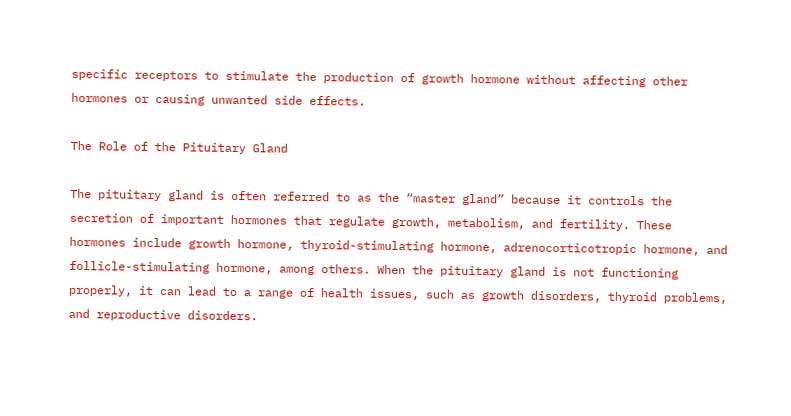specific receptors to stimulate the production of growth hormone without affecting other hormones or causing unwanted side effects.

The Role of the Pituitary Gland

The pituitary gland is often referred to as the “master gland” because it controls the secretion of important hormones that regulate growth, metabolism, and fertility. These hormones include growth hormone, thyroid-stimulating hormone, adrenocorticotropic hormone, and follicle-stimulating hormone, among others. When the pituitary gland is not functioning properly, it can lead to a range of health issues, such as growth disorders, thyroid problems, and reproductive disorders.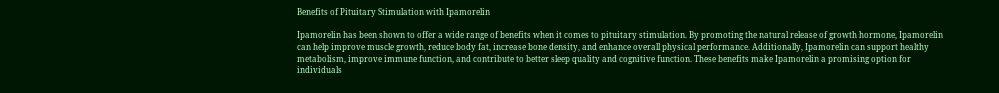Benefits of Pituitary Stimulation with Ipamorelin

Ipamorelin has been shown to offer a wide range of benefits when it comes to pituitary stimulation. By promoting the natural release of growth hormone, Ipamorelin can help improve muscle growth, reduce body fat, increase bone density, and enhance overall physical performance. Additionally, Ipamorelin can support healthy metabolism, improve immune function, and contribute to better sleep quality and cognitive function. These benefits make Ipamorelin a promising option for individuals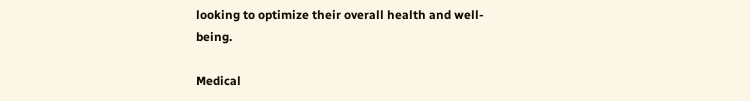looking to optimize their overall health and well-being.

Medical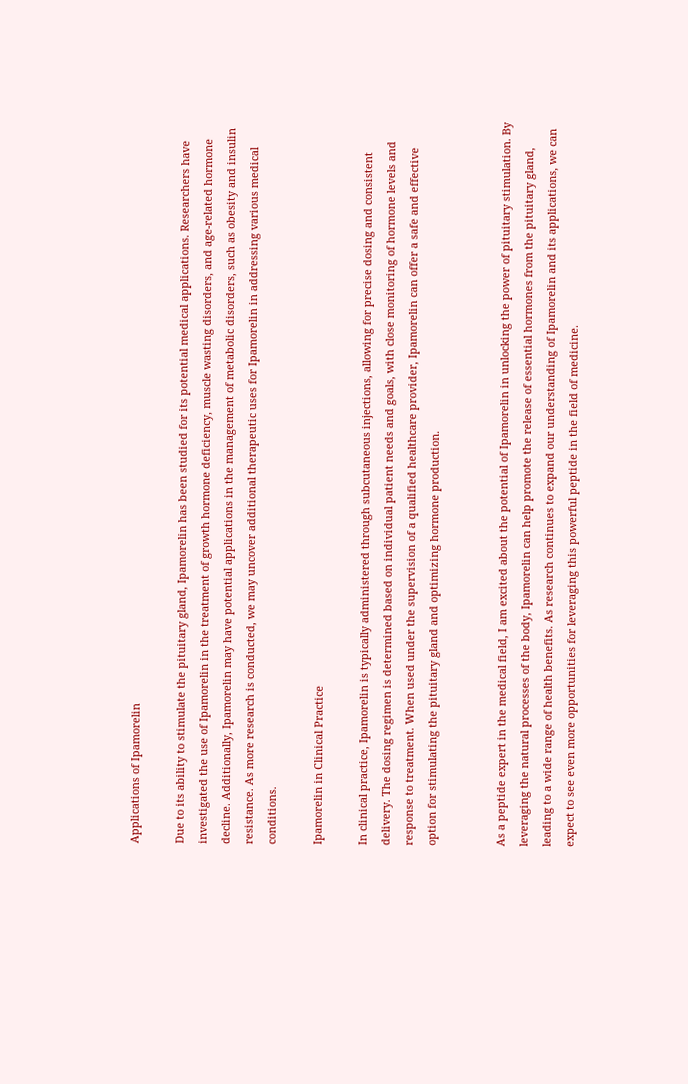Applications of Ipamorelin

Due to its ability to stimulate the pituitary gland, Ipamorelin has been studied for its potential medical applications. Researchers have investigated the use of Ipamorelin in the treatment of growth hormone deficiency, muscle wasting disorders, and age-related hormone decline. Additionally, Ipamorelin may have potential applications in the management of metabolic disorders, such as obesity and insulin resistance. As more research is conducted, we may uncover additional therapeutic uses for Ipamorelin in addressing various medical conditions.

Ipamorelin in Clinical Practice

In clinical practice, Ipamorelin is typically administered through subcutaneous injections, allowing for precise dosing and consistent delivery. The dosing regimen is determined based on individual patient needs and goals, with close monitoring of hormone levels and response to treatment. When used under the supervision of a qualified healthcare provider, Ipamorelin can offer a safe and effective option for stimulating the pituitary gland and optimizing hormone production.


As a peptide expert in the medical field, I am excited about the potential of Ipamorelin in unlocking the power of pituitary stimulation. By leveraging the natural processes of the body, Ipamorelin can help promote the release of essential hormones from the pituitary gland, leading to a wide range of health benefits. As research continues to expand our understanding of Ipamorelin and its applications, we can expect to see even more opportunities for leveraging this powerful peptide in the field of medicine.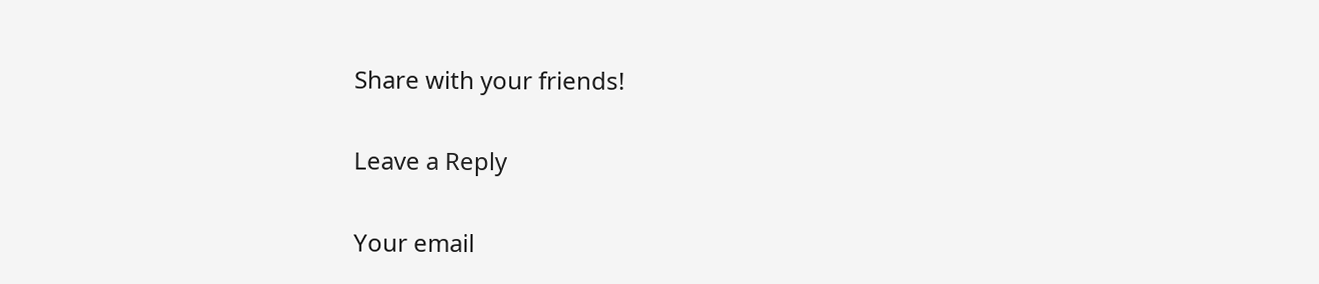Share with your friends!

Leave a Reply

Your email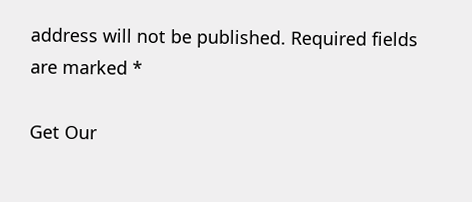address will not be published. Required fields are marked *

Get Our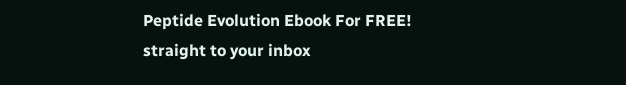Peptide Evolution Ebook For FREE!
straight to your inbox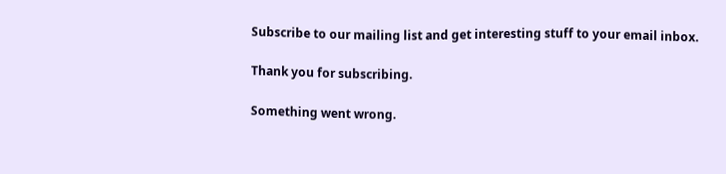Subscribe to our mailing list and get interesting stuff to your email inbox.

Thank you for subscribing.

Something went wrong.